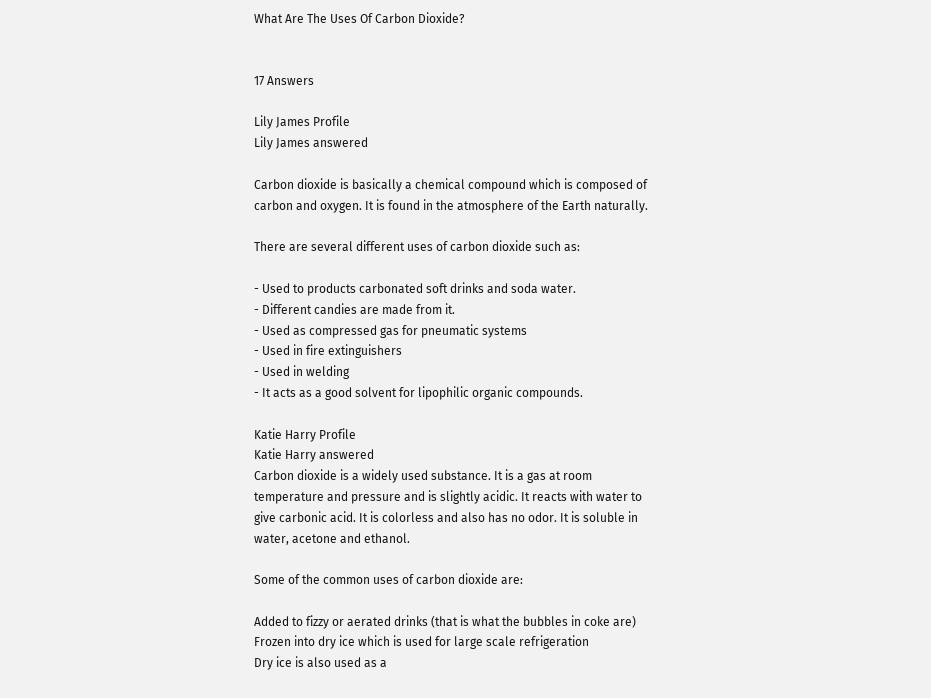What Are The Uses Of Carbon Dioxide?


17 Answers

Lily James Profile
Lily James answered

Carbon dioxide is basically a chemical compound which is composed of carbon and oxygen. It is found in the atmosphere of the Earth naturally.

There are several different uses of carbon dioxide such as:

- Used to products carbonated soft drinks and soda water.
- Different candies are made from it.
- Used as compressed gas for pneumatic systems
- Used in fire extinguishers
- Used in welding
- It acts as a good solvent for lipophilic organic compounds.

Katie Harry Profile
Katie Harry answered
Carbon dioxide is a widely used substance. It is a gas at room temperature and pressure and is slightly acidic. It reacts with water to give carbonic acid. It is colorless and also has no odor. It is soluble in water, acetone and ethanol.

Some of the common uses of carbon dioxide are:

Added to fizzy or aerated drinks (that is what the bubbles in coke are)
Frozen into dry ice which is used for large scale refrigeration
Dry ice is also used as a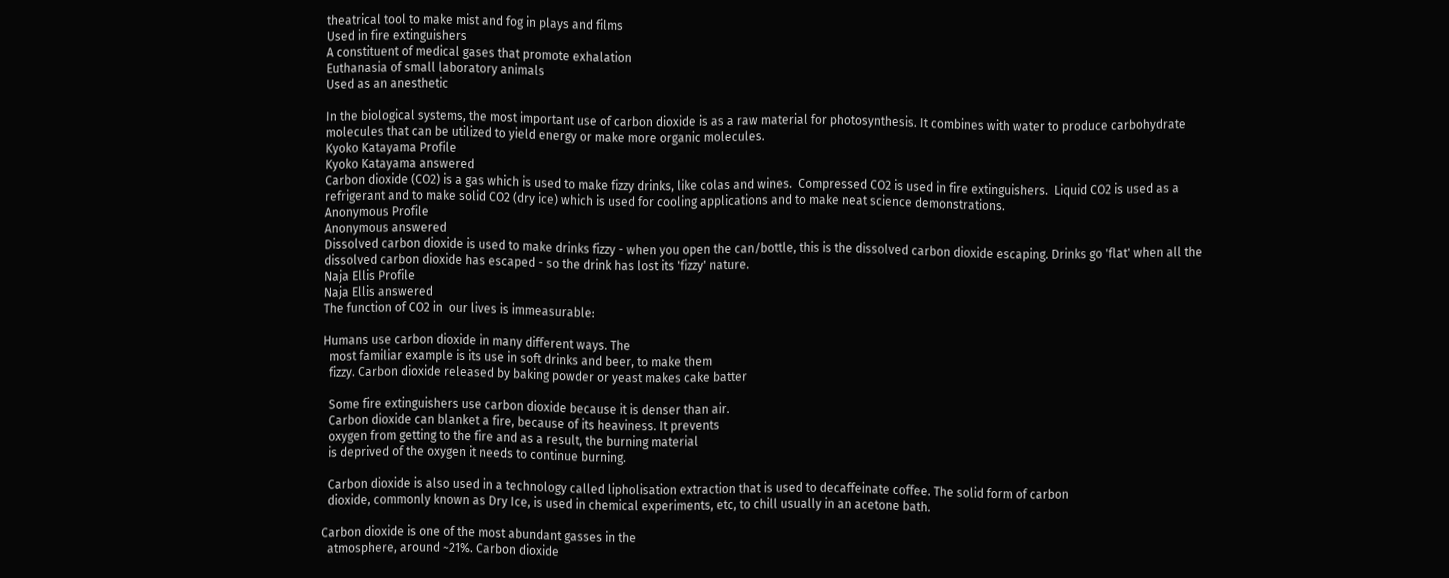theatrical tool to make mist and fog in plays and films
Used in fire extinguishers
A constituent of medical gases that promote exhalation
Euthanasia of small laboratory animals
Used as an anesthetic

In the biological systems, the most important use of carbon dioxide is as a raw material for photosynthesis. It combines with water to produce carbohydrate molecules that can be utilized to yield energy or make more organic molecules.
Kyoko Katayama Profile
Kyoko Katayama answered
Carbon dioxide (CO2) is a gas which is used to make fizzy drinks, like colas and wines.  Compressed CO2 is used in fire extinguishers.  Liquid CO2 is used as a refrigerant and to make solid CO2 (dry ice) which is used for cooling applications and to make neat science demonstrations.
Anonymous Profile
Anonymous answered
Dissolved carbon dioxide is used to make drinks fizzy - when you open the can/bottle, this is the dissolved carbon dioxide escaping. Drinks go 'flat' when all the dissolved carbon dioxide has escaped - so the drink has lost its 'fizzy' nature.
Naja Ellis Profile
Naja Ellis answered
The function of CO2 in  our lives is immeasurable:

Humans use carbon dioxide in many different ways. The
  most familiar example is its use in soft drinks and beer, to make them
  fizzy. Carbon dioxide released by baking powder or yeast makes cake batter

  Some fire extinguishers use carbon dioxide because it is denser than air.
  Carbon dioxide can blanket a fire, because of its heaviness. It prevents
  oxygen from getting to the fire and as a result, the burning material
  is deprived of the oxygen it needs to continue burning.

  Carbon dioxide is also used in a technology called lipholisation extraction that is used to decaffeinate coffee. The solid form of carbon
  dioxide, commonly known as Dry Ice, is used in chemical experiments, etc, to chill usually in an acetone bath.

Carbon dioxide is one of the most abundant gasses in the
  atmosphere, around ~21%. Carbon dioxide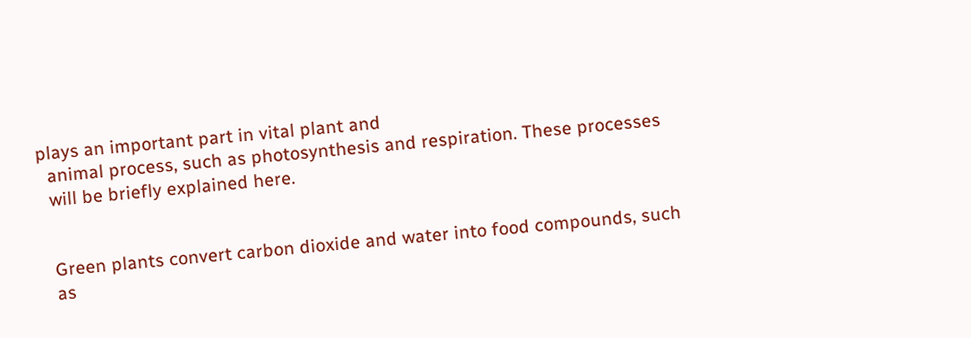plays an important part in vital plant and
  animal process, such as photosynthesis and respiration. These processes
  will be briefly explained here.


  Green plants convert carbon dioxide and water into food compounds, such
  as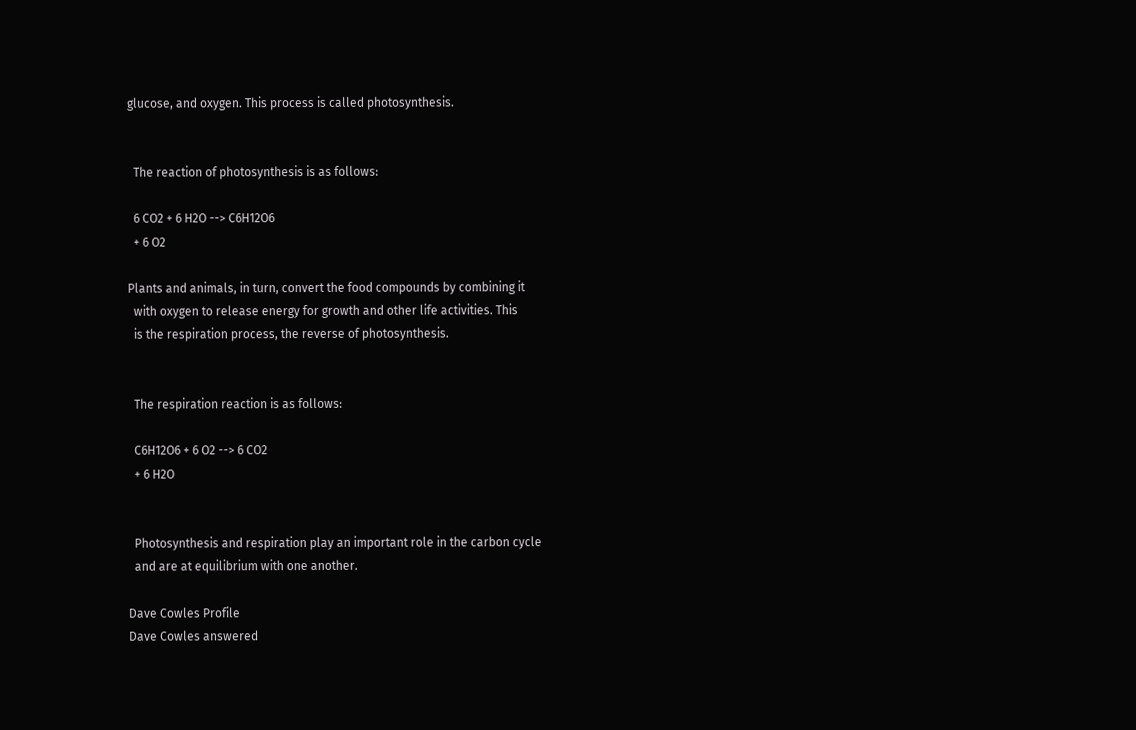glucose, and oxygen. This process is called photosynthesis.


  The reaction of photosynthesis is as follows:

  6 CO2 + 6 H2O --> C6H12O6
  + 6 O2

Plants and animals, in turn, convert the food compounds by combining it
  with oxygen to release energy for growth and other life activities. This
  is the respiration process, the reverse of photosynthesis.


  The respiration reaction is as follows:

  C6H12O6 + 6 O2 --> 6 CO2
  + 6 H2O


  Photosynthesis and respiration play an important role in the carbon cycle
  and are at equilibrium with one another.

Dave Cowles Profile
Dave Cowles answered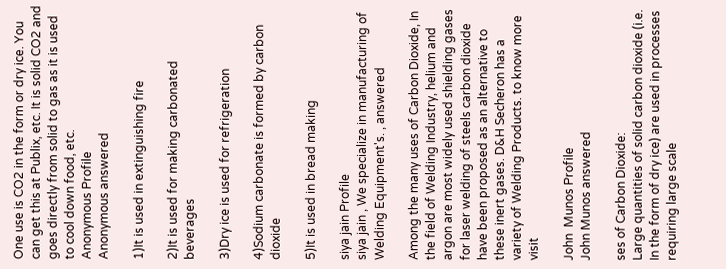One use is CO2 in the form or dry ice. You can get this at Publix, etc. It is solid CO2 and goes directly from solid to gas as it is used to cool down food, etc.
Anonymous Profile
Anonymous answered

1)It is used in extinguishing fire

2)It is used for making carbonated beverages

3)Dry ice is used for refrigeration

4)Sodium carbonate is formed by carbon dioxide

5)It is used in bread making

siya jain Profile
siya jain , We specialize in manufacturing of Welding Equipment's. , answered

Among the many uses of Carbon Dioxide, In the field of Welding Industry, helium and argon are most widely used shielding gases for laser welding of steels carbon dioxide have been proposed as an alternative to these inert gases. D&H Secheron has a variety of Welding Products. to know more visit

John  Munos Profile
John Munos answered

ses of Carbon Dioxide:
Large quantities of solid carbon dioxide (i.e. In the form of dry ice) are used in processes requiring large scale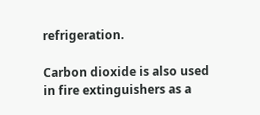refrigeration.

Carbon dioxide is also used in fire extinguishers as a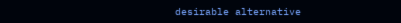desirable alternative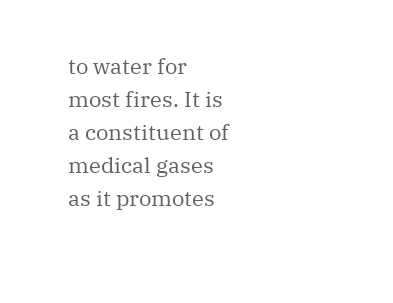to water for most fires. It is a constituent of medical gases as it promotes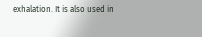exhalation. It is also used in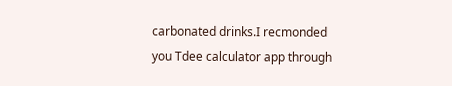carbonated drinks.I recmonded you Tdee calculator app through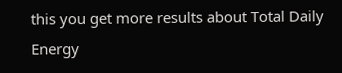this you get more results about Total Daily Energy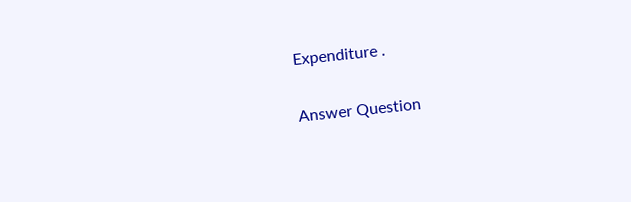Expenditure .

Answer Question